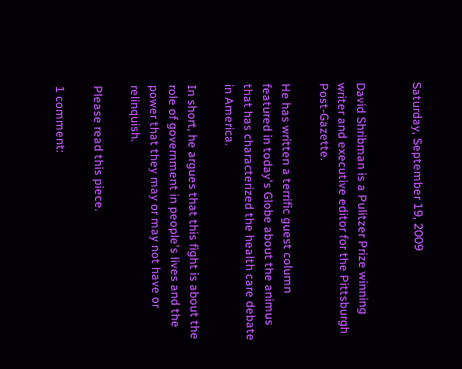Saturday, September 19, 2009


David Shribman is a Pulitzer Prize winning writer and executive editor for the Pittsburgh Post-Gazette.

He has written a terrific guest column featured in today's Globe about the animus that has characterized the health care debate in America.

In short, he argues that this fight is about the role of government in people's lives and the power that they may or may not have or relinquish.

Please read this piece.

1 comment: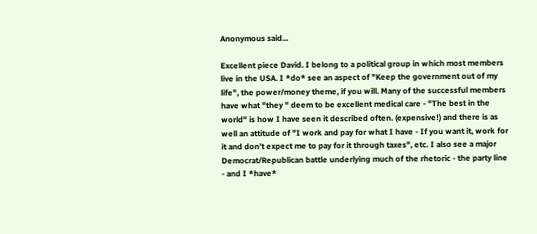Anonymous said...

Excellent piece David. I belong to a political group in which most members live in the USA. I *do* see an aspect of "Keep the government out of my life", the power/money theme, if you will. Many of the successful members have what "they " deem to be excellent medical care - "The best in the world" is how I have seen it described often. (expensive!) and there is as well an attitude of "I work and pay for what I have - If you want it, work for it and don't expect me to pay for it through taxes", etc. I also see a major Democrat/Republican battle underlying much of the rhetoric - the party line - and I *have*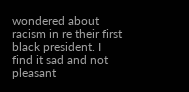wondered about racism in re their first black president. I find it sad and not pleasant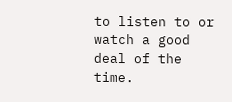to listen to or watch a good deal of the time.